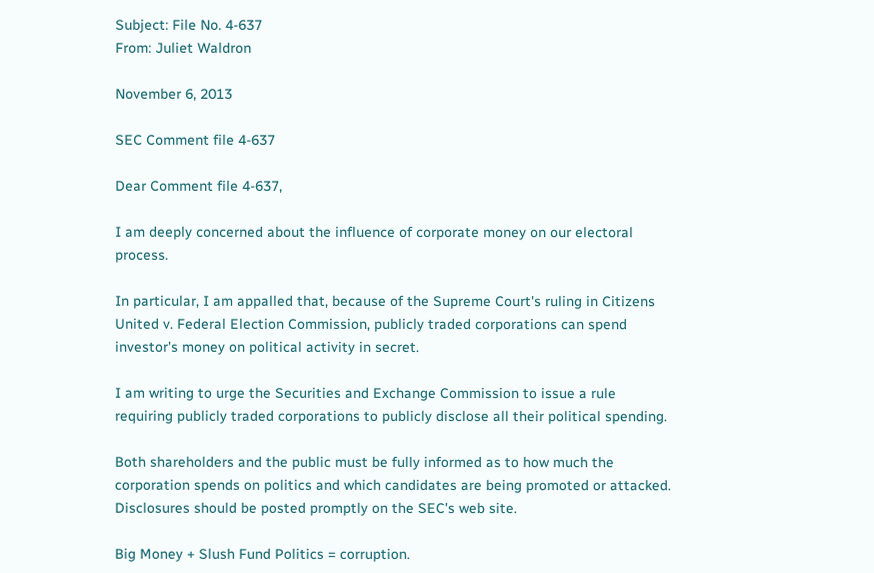Subject: File No. 4-637
From: Juliet Waldron

November 6, 2013

SEC Comment file 4-637

Dear Comment file 4-637,

I am deeply concerned about the influence of corporate money on our electoral process.

In particular, I am appalled that, because of the Supreme Court's ruling in Citizens United v. Federal Election Commission, publicly traded corporations can spend investor's money on political activity in secret.

I am writing to urge the Securities and Exchange Commission to issue a rule requiring publicly traded corporations to publicly disclose all their political spending.

Both shareholders and the public must be fully informed as to how much the corporation spends on politics and which candidates are being promoted or attacked. Disclosures should be posted promptly on the SEC's web site.

Big Money + Slush Fund Politics = corruption.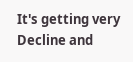It's getting very Decline and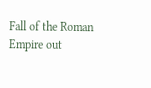Fall of the Roman Empire out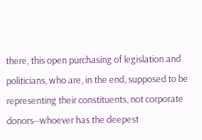there, this open purchasing of legislation and politicians, who are, in the end, supposed to be representing their constituents, not corporate donors--whoever has the deepest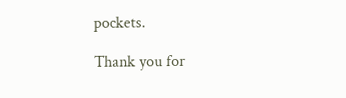pockets.

Thank you for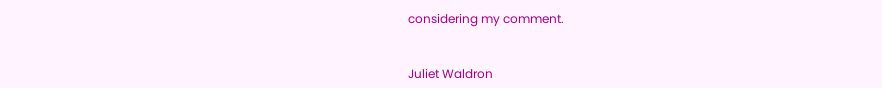considering my comment.


Juliet Waldron